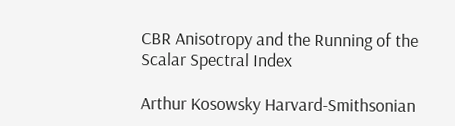CBR Anisotropy and the Running of the Scalar Spectral Index

Arthur Kosowsky Harvard-Smithsonian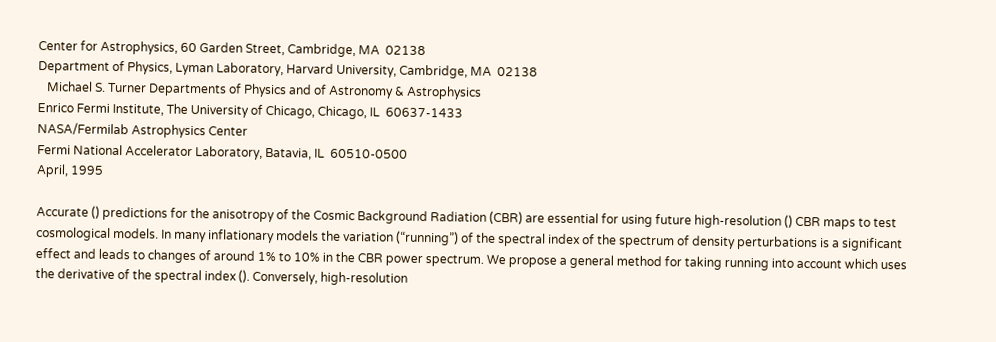Center for Astrophysics, 60 Garden Street, Cambridge, MA  02138
Department of Physics, Lyman Laboratory, Harvard University, Cambridge, MA  02138
   Michael S. Turner Departments of Physics and of Astronomy & Astrophysics
Enrico Fermi Institute, The University of Chicago, Chicago, IL  60637-1433
NASA/Fermilab Astrophysics Center
Fermi National Accelerator Laboratory, Batavia, IL  60510-0500
April, 1995

Accurate () predictions for the anisotropy of the Cosmic Background Radiation (CBR) are essential for using future high-resolution () CBR maps to test cosmological models. In many inflationary models the variation (“running”) of the spectral index of the spectrum of density perturbations is a significant effect and leads to changes of around 1% to 10% in the CBR power spectrum. We propose a general method for taking running into account which uses the derivative of the spectral index (). Conversely, high-resolution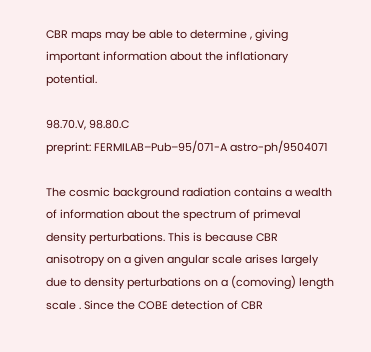CBR maps may be able to determine , giving important information about the inflationary potential.

98.70.V, 98.80.C
preprint: FERMILAB–Pub–95/071-A astro-ph/9504071

The cosmic background radiation contains a wealth of information about the spectrum of primeval density perturbations. This is because CBR anisotropy on a given angular scale arises largely due to density perturbations on a (comoving) length scale . Since the COBE detection of CBR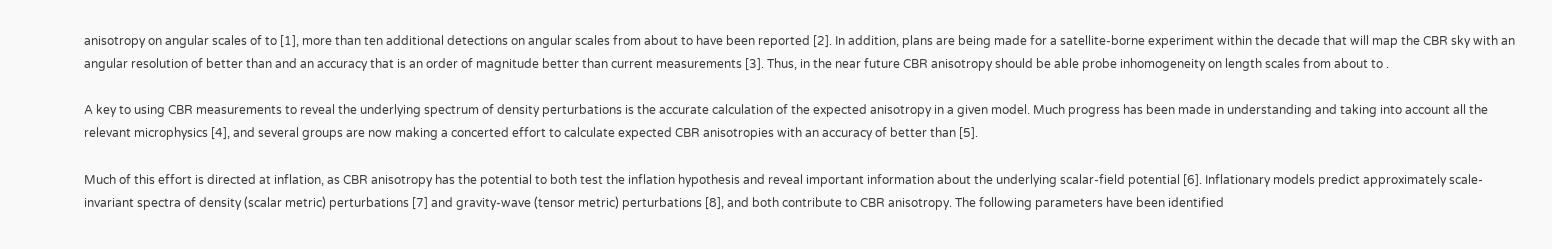anisotropy on angular scales of to [1], more than ten additional detections on angular scales from about to have been reported [2]. In addition, plans are being made for a satellite-borne experiment within the decade that will map the CBR sky with an angular resolution of better than and an accuracy that is an order of magnitude better than current measurements [3]. Thus, in the near future CBR anisotropy should be able probe inhomogeneity on length scales from about to .

A key to using CBR measurements to reveal the underlying spectrum of density perturbations is the accurate calculation of the expected anisotropy in a given model. Much progress has been made in understanding and taking into account all the relevant microphysics [4], and several groups are now making a concerted effort to calculate expected CBR anisotropies with an accuracy of better than [5].

Much of this effort is directed at inflation, as CBR anisotropy has the potential to both test the inflation hypothesis and reveal important information about the underlying scalar-field potential [6]. Inflationary models predict approximately scale-invariant spectra of density (scalar metric) perturbations [7] and gravity-wave (tensor metric) perturbations [8], and both contribute to CBR anisotropy. The following parameters have been identified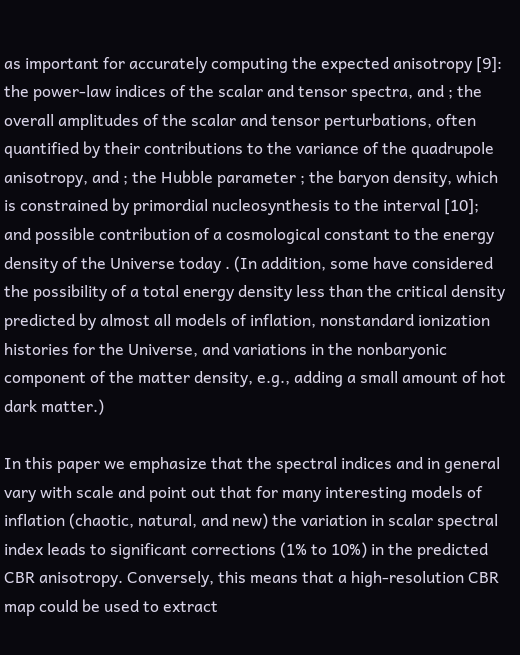as important for accurately computing the expected anisotropy [9]: the power-law indices of the scalar and tensor spectra, and ; the overall amplitudes of the scalar and tensor perturbations, often quantified by their contributions to the variance of the quadrupole anisotropy, and ; the Hubble parameter ; the baryon density, which is constrained by primordial nucleosynthesis to the interval [10]; and possible contribution of a cosmological constant to the energy density of the Universe today . (In addition, some have considered the possibility of a total energy density less than the critical density predicted by almost all models of inflation, nonstandard ionization histories for the Universe, and variations in the nonbaryonic component of the matter density, e.g., adding a small amount of hot dark matter.)

In this paper we emphasize that the spectral indices and in general vary with scale and point out that for many interesting models of inflation (chaotic, natural, and new) the variation in scalar spectral index leads to significant corrections (1% to 10%) in the predicted CBR anisotropy. Conversely, this means that a high-resolution CBR map could be used to extract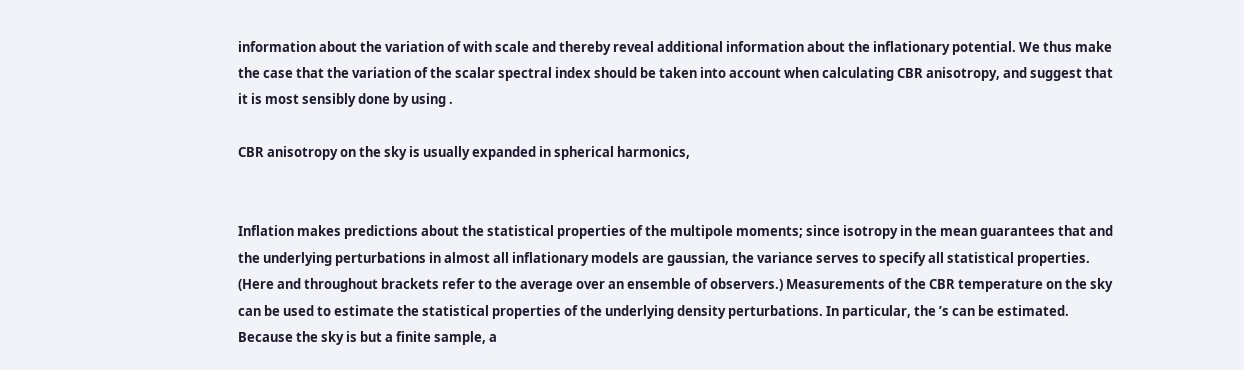information about the variation of with scale and thereby reveal additional information about the inflationary potential. We thus make the case that the variation of the scalar spectral index should be taken into account when calculating CBR anisotropy, and suggest that it is most sensibly done by using .

CBR anisotropy on the sky is usually expanded in spherical harmonics,


Inflation makes predictions about the statistical properties of the multipole moments; since isotropy in the mean guarantees that and the underlying perturbations in almost all inflationary models are gaussian, the variance serves to specify all statistical properties. (Here and throughout brackets refer to the average over an ensemble of observers.) Measurements of the CBR temperature on the sky can be used to estimate the statistical properties of the underlying density perturbations. In particular, the ’s can be estimated. Because the sky is but a finite sample, a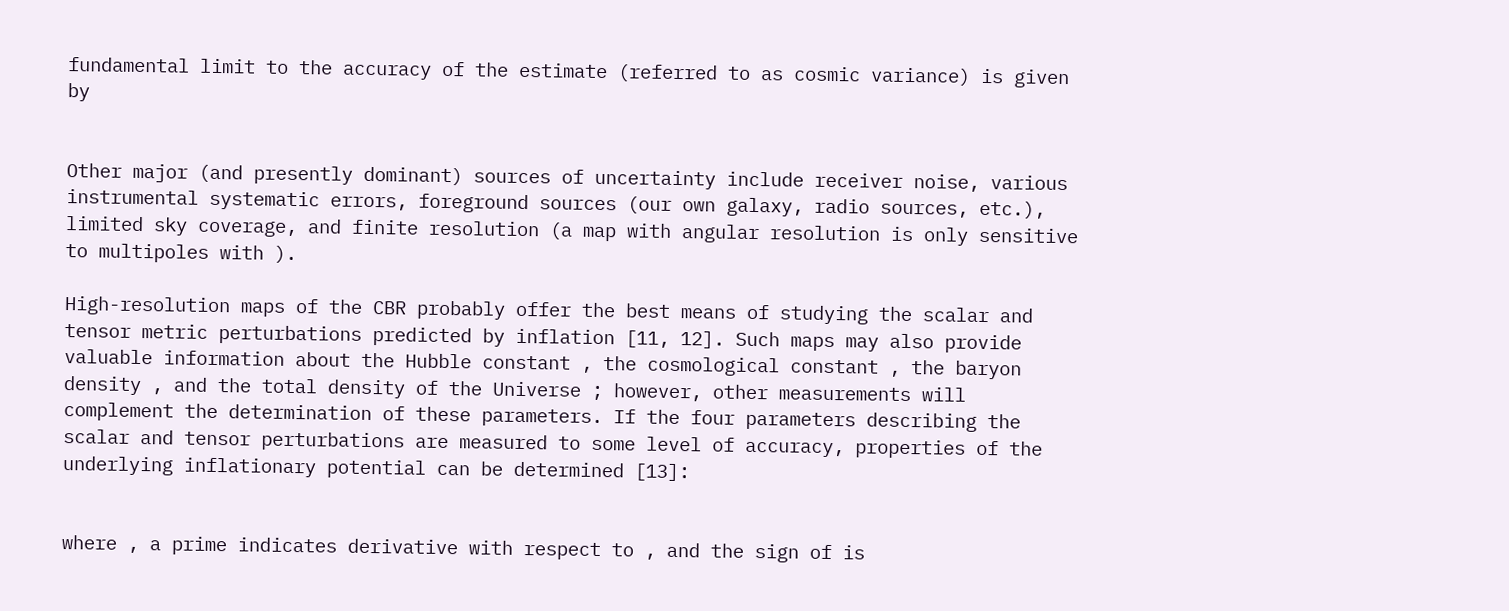fundamental limit to the accuracy of the estimate (referred to as cosmic variance) is given by


Other major (and presently dominant) sources of uncertainty include receiver noise, various instrumental systematic errors, foreground sources (our own galaxy, radio sources, etc.), limited sky coverage, and finite resolution (a map with angular resolution is only sensitive to multipoles with ).

High-resolution maps of the CBR probably offer the best means of studying the scalar and tensor metric perturbations predicted by inflation [11, 12]. Such maps may also provide valuable information about the Hubble constant , the cosmological constant , the baryon density , and the total density of the Universe ; however, other measurements will complement the determination of these parameters. If the four parameters describing the scalar and tensor perturbations are measured to some level of accuracy, properties of the underlying inflationary potential can be determined [13]:


where , a prime indicates derivative with respect to , and the sign of is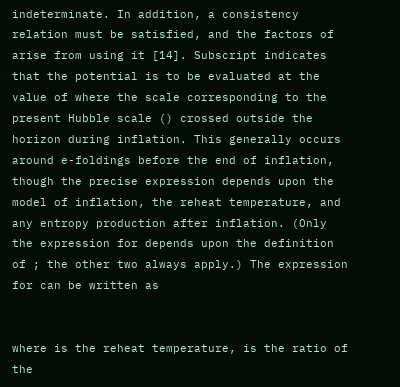indeterminate. In addition, a consistency relation must be satisfied, and the factors of arise from using it [14]. Subscript indicates that the potential is to be evaluated at the value of where the scale corresponding to the present Hubble scale () crossed outside the horizon during inflation. This generally occurs around e-foldings before the end of inflation, though the precise expression depends upon the model of inflation, the reheat temperature, and any entropy production after inflation. (Only the expression for depends upon the definition of ; the other two always apply.) The expression for can be written as


where is the reheat temperature, is the ratio of the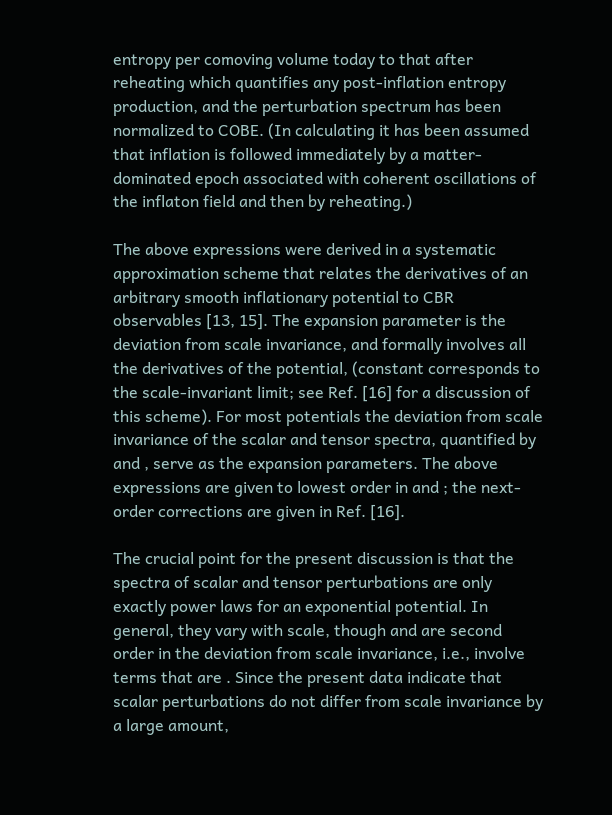entropy per comoving volume today to that after reheating which quantifies any post-inflation entropy production, and the perturbation spectrum has been normalized to COBE. (In calculating it has been assumed that inflation is followed immediately by a matter-dominated epoch associated with coherent oscillations of the inflaton field and then by reheating.)

The above expressions were derived in a systematic approximation scheme that relates the derivatives of an arbitrary smooth inflationary potential to CBR observables [13, 15]. The expansion parameter is the deviation from scale invariance, and formally involves all the derivatives of the potential, (constant corresponds to the scale-invariant limit; see Ref. [16] for a discussion of this scheme). For most potentials the deviation from scale invariance of the scalar and tensor spectra, quantified by and , serve as the expansion parameters. The above expressions are given to lowest order in and ; the next-order corrections are given in Ref. [16].

The crucial point for the present discussion is that the spectra of scalar and tensor perturbations are only exactly power laws for an exponential potential. In general, they vary with scale, though and are second order in the deviation from scale invariance, i.e., involve terms that are . Since the present data indicate that scalar perturbations do not differ from scale invariance by a large amount,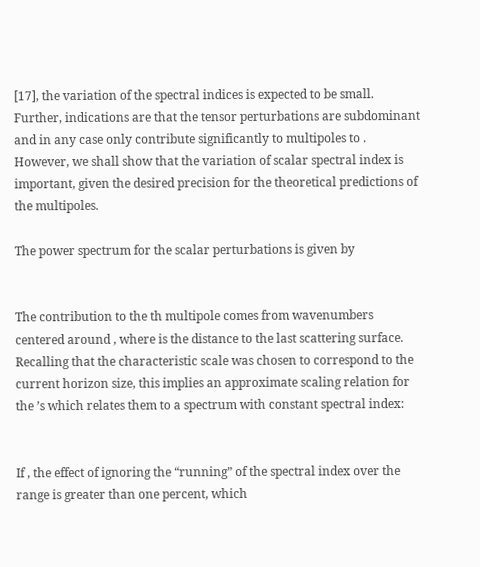[17], the variation of the spectral indices is expected to be small. Further, indications are that the tensor perturbations are subdominant and in any case only contribute significantly to multipoles to . However, we shall show that the variation of scalar spectral index is important, given the desired precision for the theoretical predictions of the multipoles.

The power spectrum for the scalar perturbations is given by


The contribution to the th multipole comes from wavenumbers centered around , where is the distance to the last scattering surface. Recalling that the characteristic scale was chosen to correspond to the current horizon size, this implies an approximate scaling relation for the ’s which relates them to a spectrum with constant spectral index:


If , the effect of ignoring the “running” of the spectral index over the range is greater than one percent, which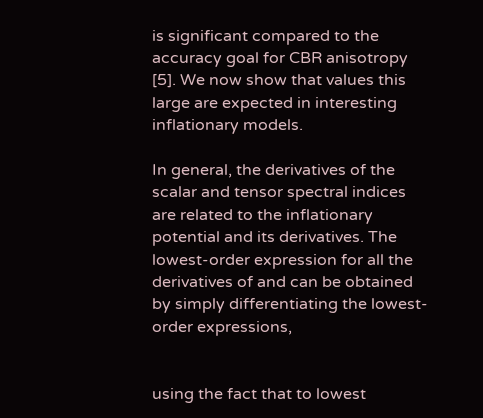is significant compared to the accuracy goal for CBR anisotropy [5]. We now show that values this large are expected in interesting inflationary models.

In general, the derivatives of the scalar and tensor spectral indices are related to the inflationary potential and its derivatives. The lowest-order expression for all the derivatives of and can be obtained by simply differentiating the lowest-order expressions,


using the fact that to lowest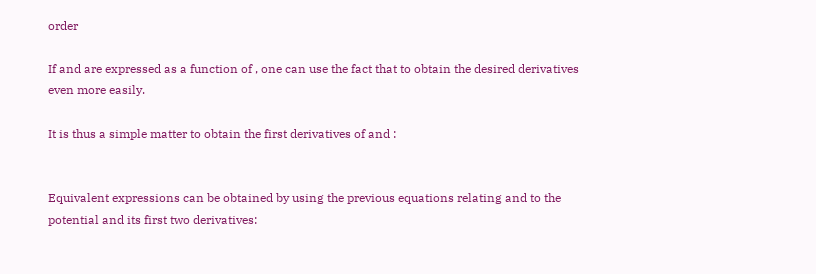order

If and are expressed as a function of , one can use the fact that to obtain the desired derivatives even more easily.

It is thus a simple matter to obtain the first derivatives of and :


Equivalent expressions can be obtained by using the previous equations relating and to the potential and its first two derivatives: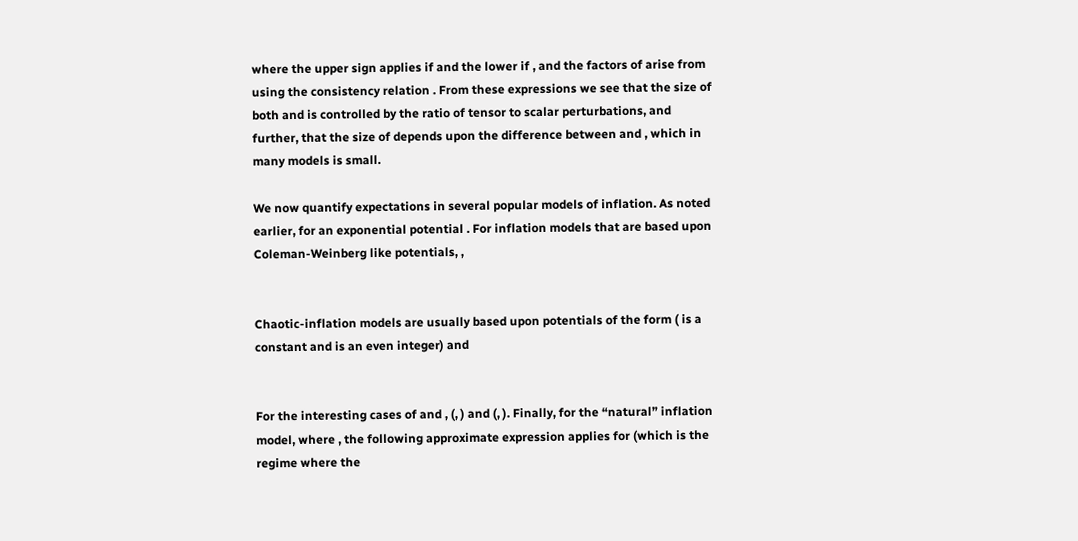where the upper sign applies if and the lower if , and the factors of arise from using the consistency relation . From these expressions we see that the size of both and is controlled by the ratio of tensor to scalar perturbations, and further, that the size of depends upon the difference between and , which in many models is small.

We now quantify expectations in several popular models of inflation. As noted earlier, for an exponential potential . For inflation models that are based upon Coleman-Weinberg like potentials, ,


Chaotic-inflation models are usually based upon potentials of the form ( is a constant and is an even integer) and


For the interesting cases of and , (, ) and (, ). Finally, for the “natural” inflation model, where , the following approximate expression applies for (which is the regime where the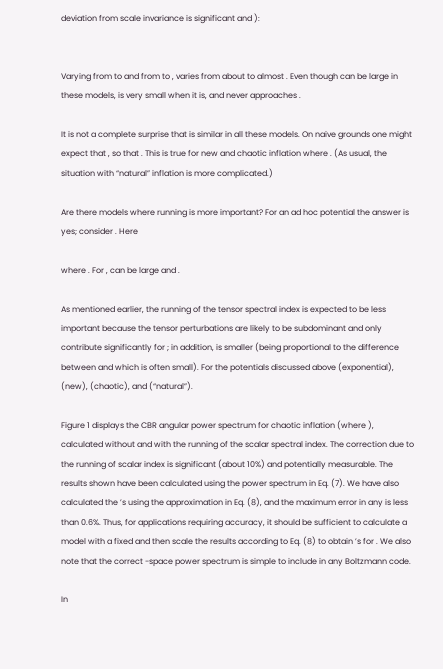deviation from scale invariance is significant and ):


Varying from to and from to , varies from about to almost . Even though can be large in these models, is very small when it is, and never approaches .

It is not a complete surprise that is similar in all these models. On naive grounds one might expect that , so that . This is true for new and chaotic inflation where . (As usual, the situation with “natural” inflation is more complicated.)

Are there models where running is more important? For an ad hoc potential the answer is yes; consider . Here

where . For , can be large and .

As mentioned earlier, the running of the tensor spectral index is expected to be less important because the tensor perturbations are likely to be subdominant and only contribute significantly for ; in addition, is smaller (being proportional to the difference between and which is often small). For the potentials discussed above (exponential), (new), (chaotic), and (“natural”).

Figure 1 displays the CBR angular power spectrum for chaotic inflation (where ), calculated without and with the running of the scalar spectral index. The correction due to the running of scalar index is significant (about 10%) and potentially measurable. The results shown have been calculated using the power spectrum in Eq. (7). We have also calculated the ’s using the approximation in Eq. (8), and the maximum error in any is less than 0.6%. Thus, for applications requiring accuracy, it should be sufficient to calculate a model with a fixed and then scale the results according to Eq. (8) to obtain ’s for . We also note that the correct -space power spectrum is simple to include in any Boltzmann code.

In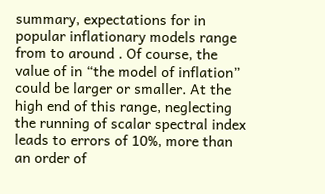summary, expectations for in popular inflationary models range from to around . Of course, the value of in “the model of inflation” could be larger or smaller. At the high end of this range, neglecting the running of scalar spectral index leads to errors of 10%, more than an order of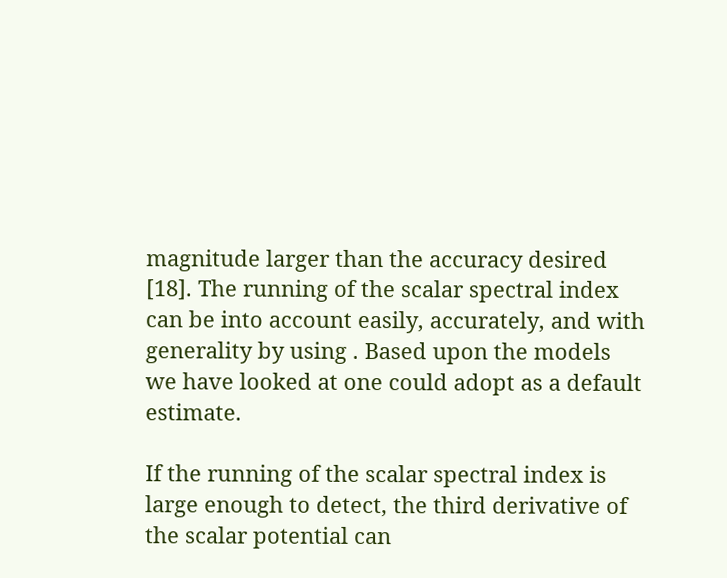magnitude larger than the accuracy desired [18]. The running of the scalar spectral index can be into account easily, accurately, and with generality by using . Based upon the models we have looked at one could adopt as a default estimate.

If the running of the scalar spectral index is large enough to detect, the third derivative of the scalar potential can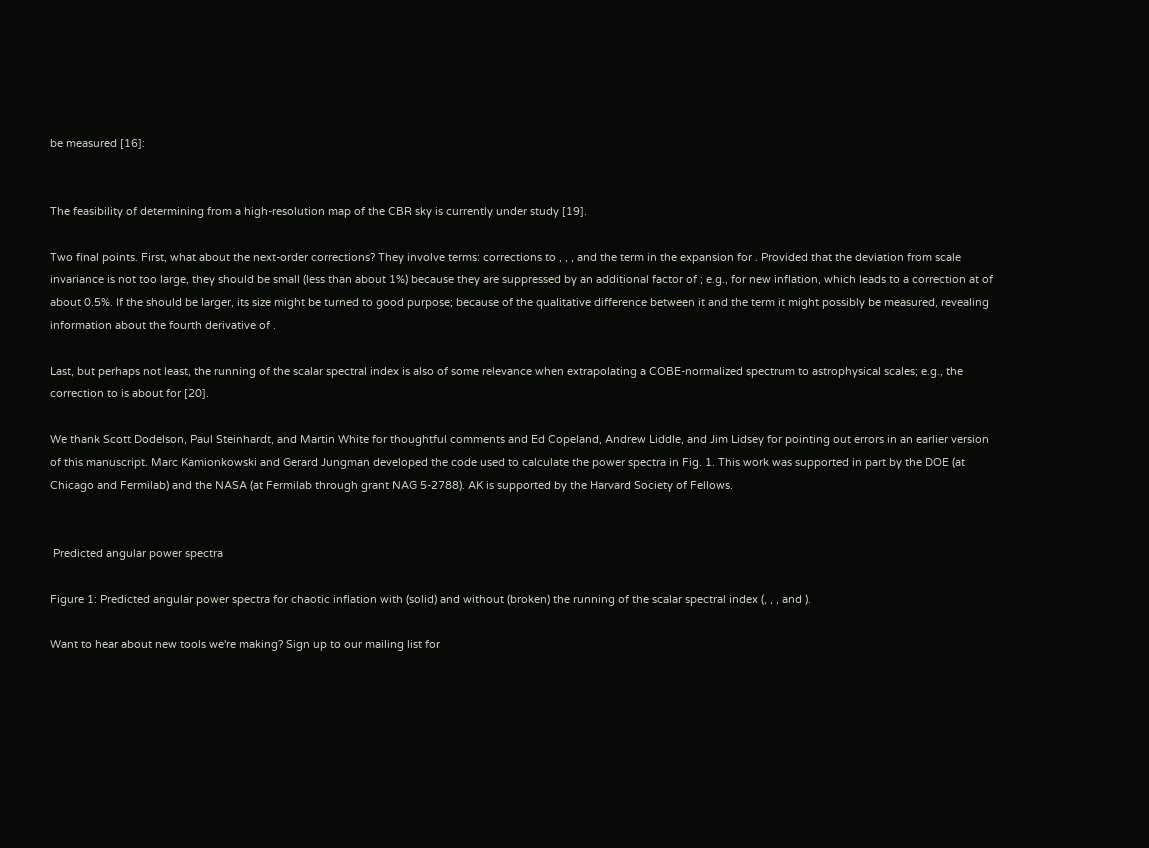be measured [16]:


The feasibility of determining from a high-resolution map of the CBR sky is currently under study [19].

Two final points. First, what about the next-order corrections? They involve terms: corrections to , , , and the term in the expansion for . Provided that the deviation from scale invariance is not too large, they should be small (less than about 1%) because they are suppressed by an additional factor of ; e.g., for new inflation, which leads to a correction at of about 0.5%. If the should be larger, its size might be turned to good purpose; because of the qualitative difference between it and the term it might possibly be measured, revealing information about the fourth derivative of .

Last, but perhaps not least, the running of the scalar spectral index is also of some relevance when extrapolating a COBE-normalized spectrum to astrophysical scales; e.g., the correction to is about for [20].

We thank Scott Dodelson, Paul Steinhardt, and Martin White for thoughtful comments and Ed Copeland, Andrew Liddle, and Jim Lidsey for pointing out errors in an earlier version of this manuscript. Marc Kamionkowski and Gerard Jungman developed the code used to calculate the power spectra in Fig. 1. This work was supported in part by the DOE (at Chicago and Fermilab) and the NASA (at Fermilab through grant NAG 5-2788). AK is supported by the Harvard Society of Fellows.


 Predicted angular power spectra

Figure 1: Predicted angular power spectra for chaotic inflation with (solid) and without (broken) the running of the scalar spectral index (, , , and ).

Want to hear about new tools we're making? Sign up to our mailing list for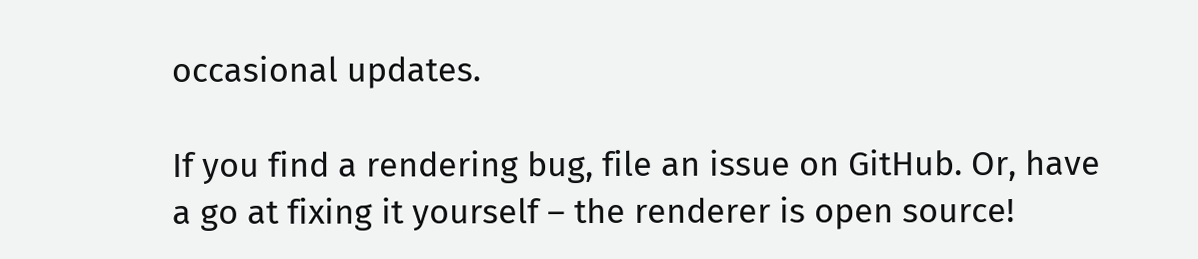occasional updates.

If you find a rendering bug, file an issue on GitHub. Or, have a go at fixing it yourself – the renderer is open source!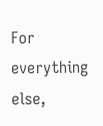For everything else,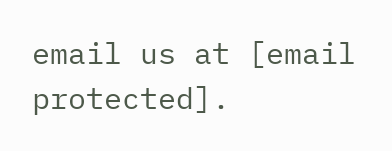email us at [email protected].